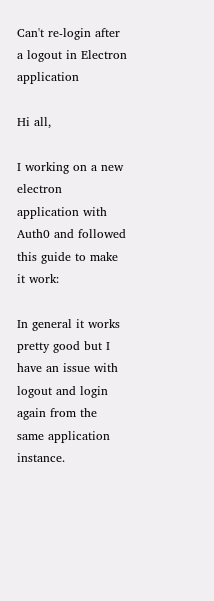Can't re-login after a logout in Electron application

Hi all,

I working on a new electron application with Auth0 and followed this guide to make it work:

In general it works pretty good but I have an issue with logout and login again from the same application instance.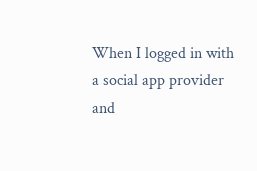When I logged in with a social app provider and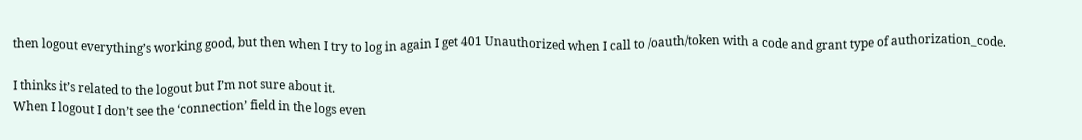then logout everything’s working good, but then when I try to log in again I get 401 Unauthorized when I call to /oauth/token with a code and grant type of authorization_code.

I thinks it’s related to the logout but I’m not sure about it.
When I logout I don’t see the ‘connection’ field in the logs even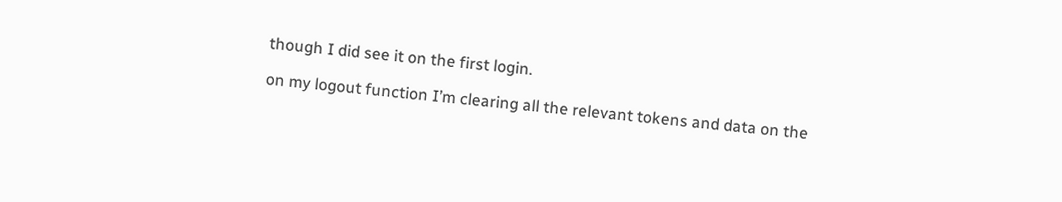though I did see it on the first login.

on my logout function I’m clearing all the relevant tokens and data on the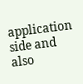application side and also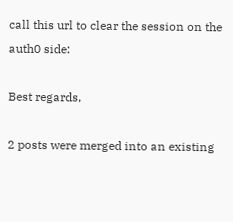call this url to clear the session on the auth0 side:

Best regards,

2 posts were merged into an existing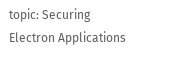topic: Securing Electron Applications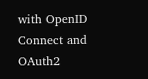with OpenID Connect and OAuth2